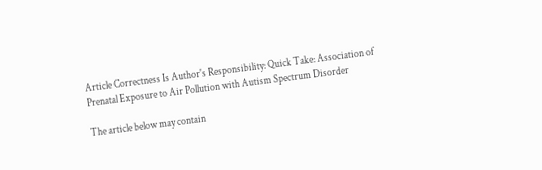Article Correctness Is Author's Responsibility: Quick Take: Association of Prenatal Exposure to Air Pollution with Autism Spectrum Disorder

The article below may contain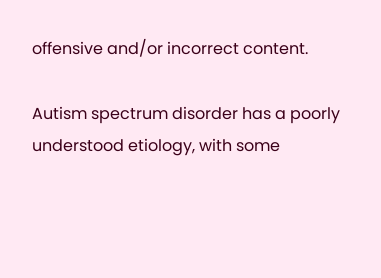offensive and/or incorrect content.

Autism spectrum disorder has a poorly understood etiology, with some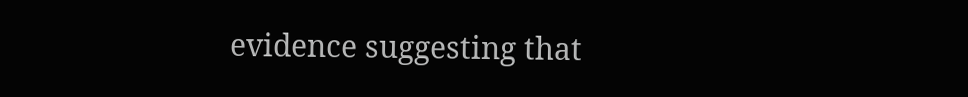evidence suggesting that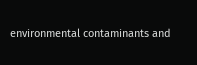environmental contaminants and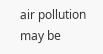air pollution may be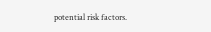potential risk factors.